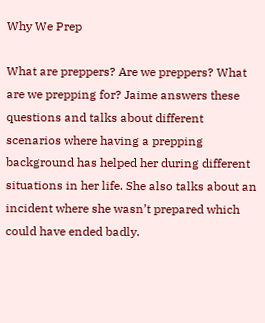Why We Prep

What are preppers? Are we preppers? What are we prepping for? Jaime answers these questions and talks about different scenarios where having a prepping background has helped her during different situations in her life. She also talks about an incident where she wasn’t prepared which could have ended badly.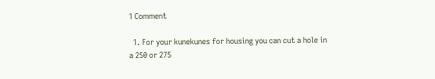1 Comment

  1. For your kunekunes for housing you can cut a hole in a 250 or 275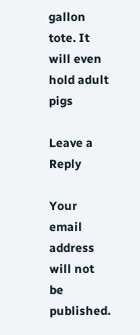gallon tote. It will even hold adult pigs

Leave a Reply

Your email address will not be published.